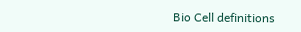Bio Cell definitions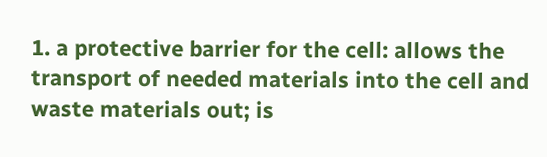1. a protective barrier for the cell: allows the transport of needed materials into the cell and waste materials out; is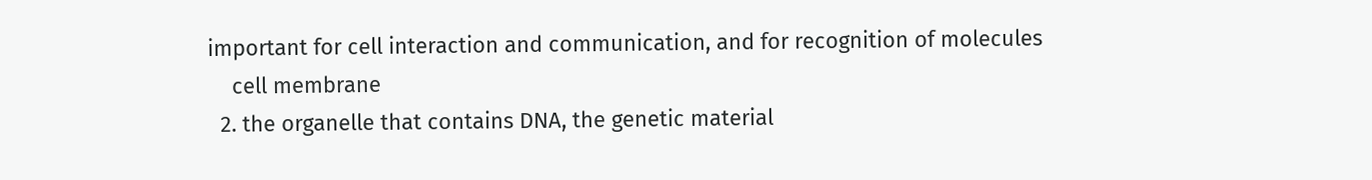important for cell interaction and communication, and for recognition of molecules
    cell membrane
  2. the organelle that contains DNA, the genetic material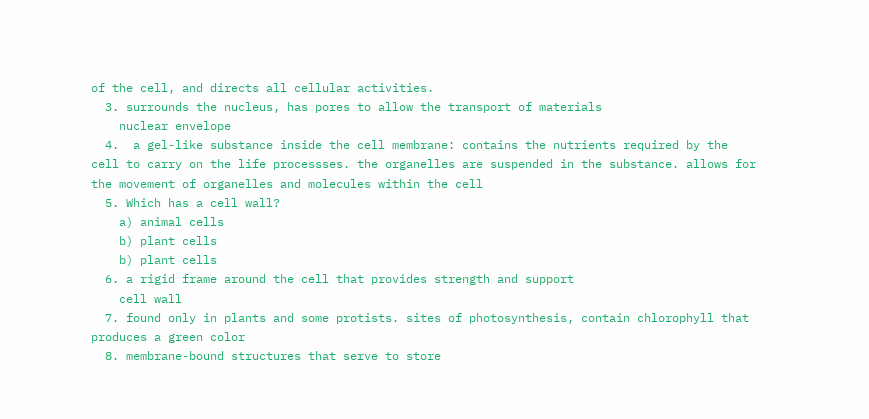of the cell, and directs all cellular activities.
  3. surrounds the nucleus, has pores to allow the transport of materials
    nuclear envelope
  4.  a gel-like substance inside the cell membrane: contains the nutrients required by the cell to carry on the life processses. the organelles are suspended in the substance. allows for the movement of organelles and molecules within the cell
  5. Which has a cell wall?
    a) animal cells
    b) plant cells
    b) plant cells
  6. a rigid frame around the cell that provides strength and support
    cell wall
  7. found only in plants and some protists. sites of photosynthesis, contain chlorophyll that produces a green color
  8. membrane-bound structures that serve to store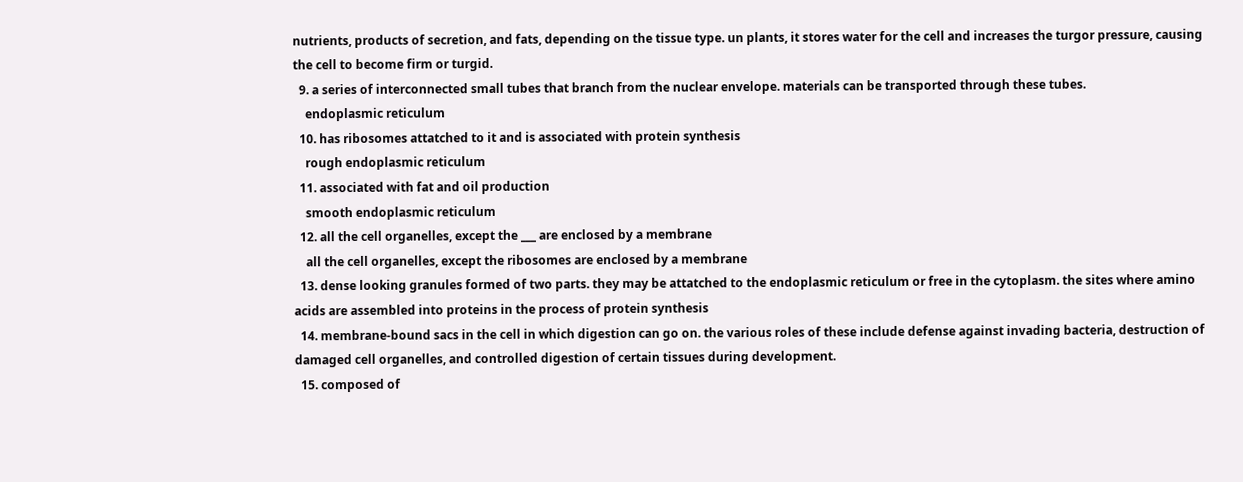nutrients, products of secretion, and fats, depending on the tissue type. un plants, it stores water for the cell and increases the turgor pressure, causing the cell to become firm or turgid.
  9. a series of interconnected small tubes that branch from the nuclear envelope. materials can be transported through these tubes.
    endoplasmic reticulum
  10. has ribosomes attatched to it and is associated with protein synthesis
    rough endoplasmic reticulum
  11. associated with fat and oil production
    smooth endoplasmic reticulum
  12. all the cell organelles, except the ___ are enclosed by a membrane
    all the cell organelles, except the ribosomes are enclosed by a membrane
  13. dense looking granules formed of two parts. they may be attatched to the endoplasmic reticulum or free in the cytoplasm. the sites where amino acids are assembled into proteins in the process of protein synthesis
  14. membrane-bound sacs in the cell in which digestion can go on. the various roles of these include defense against invading bacteria, destruction of damaged cell organelles, and controlled digestion of certain tissues during development.
  15. composed of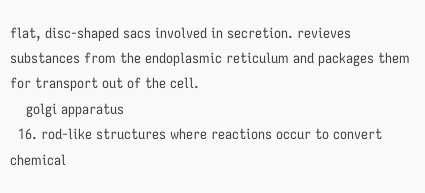flat, disc-shaped sacs involved in secretion. revieves substances from the endoplasmic reticulum and packages them for transport out of the cell.
    golgi apparatus
  16. rod-like structures where reactions occur to convert chemical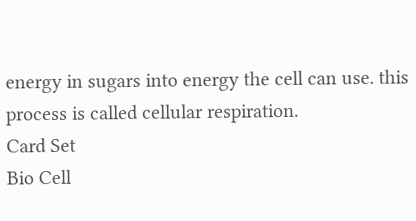energy in sugars into energy the cell can use. this process is called cellular respiration.
Card Set
Bio Cell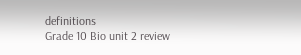definitions
Grade 10 Bio unit 2 review